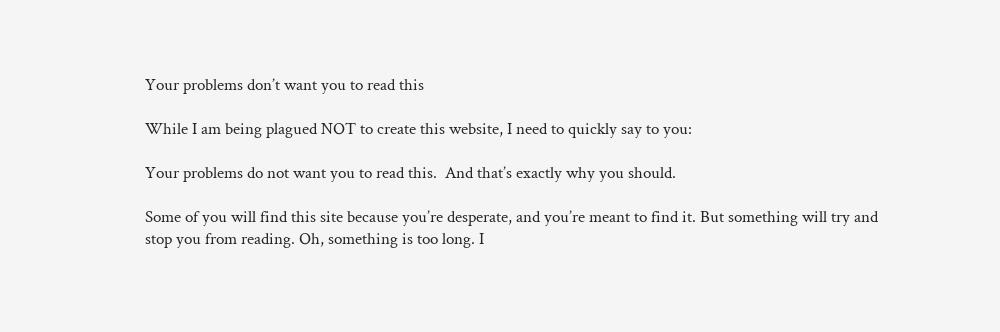Your problems don’t want you to read this

While I am being plagued NOT to create this website, I need to quickly say to you:

Your problems do not want you to read this.  And that’s exactly why you should.

Some of you will find this site because you’re desperate, and you’re meant to find it. But something will try and stop you from reading. Oh, something is too long. I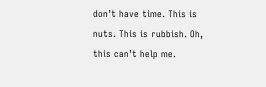don’t have time. This is nuts. This is rubbish. Oh, this can’t help me.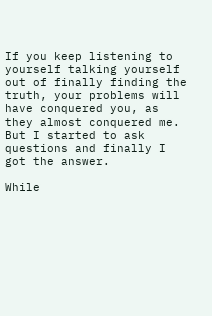If you keep listening to yourself talking yourself out of finally finding the truth, your problems will have conquered you, as they almost conquered me.  But I started to ask questions and finally I got the answer.

While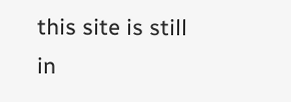this site is still in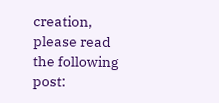creation, please read the following post: